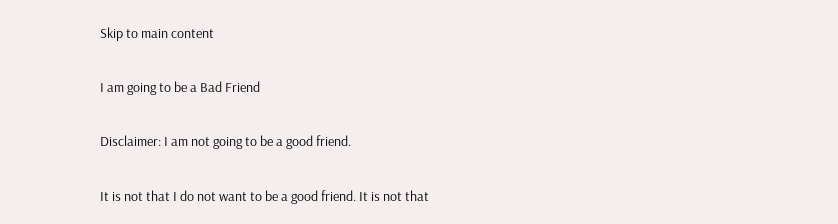Skip to main content

I am going to be a Bad Friend

Disclaimer: I am not going to be a good friend.

It is not that I do not want to be a good friend. It is not that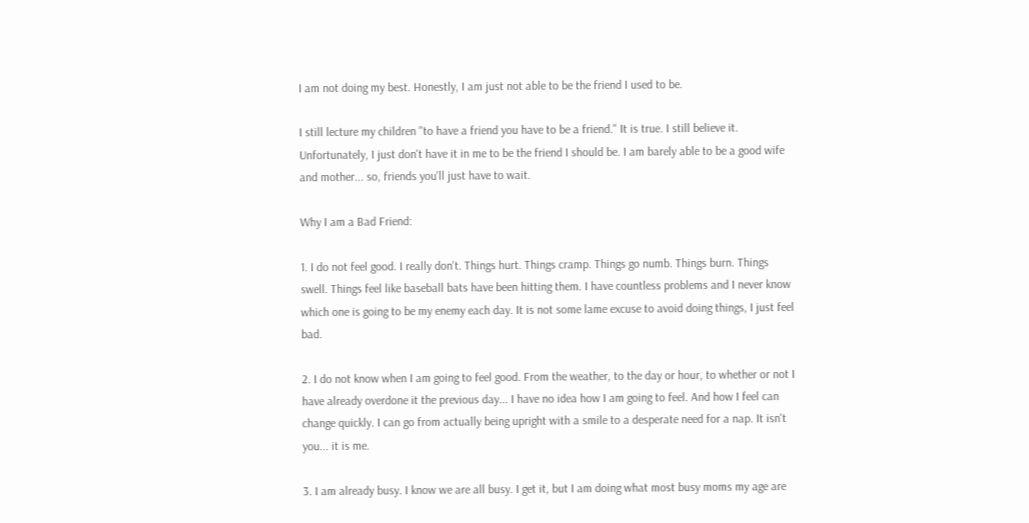I am not doing my best. Honestly, I am just not able to be the friend I used to be.

I still lecture my children "to have a friend you have to be a friend." It is true. I still believe it. Unfortunately, I just don't have it in me to be the friend I should be. I am barely able to be a good wife and mother... so, friends you'll just have to wait.

Why I am a Bad Friend:

1. I do not feel good. I really don't. Things hurt. Things cramp. Things go numb. Things burn. Things swell. Things feel like baseball bats have been hitting them. I have countless problems and I never know which one is going to be my enemy each day. It is not some lame excuse to avoid doing things, I just feel bad.

2. I do not know when I am going to feel good. From the weather, to the day or hour, to whether or not I have already overdone it the previous day... I have no idea how I am going to feel. And how I feel can change quickly. I can go from actually being upright with a smile to a desperate need for a nap. It isn't you... it is me.

3. I am already busy. I know we are all busy. I get it, but I am doing what most busy moms my age are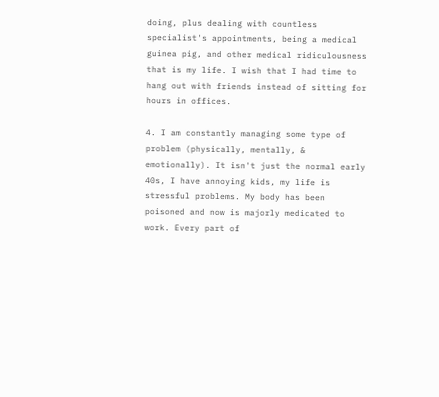doing, plus dealing with countless specialist's appointments, being a medical guinea pig, and other medical ridiculousness that is my life. I wish that I had time to hang out with friends instead of sitting for hours in offices.

4. I am constantly managing some type of problem (physically, mentally, & emotionally). It isn't just the normal early 40s, I have annoying kids, my life is stressful problems. My body has been poisoned and now is majorly medicated to work. Every part of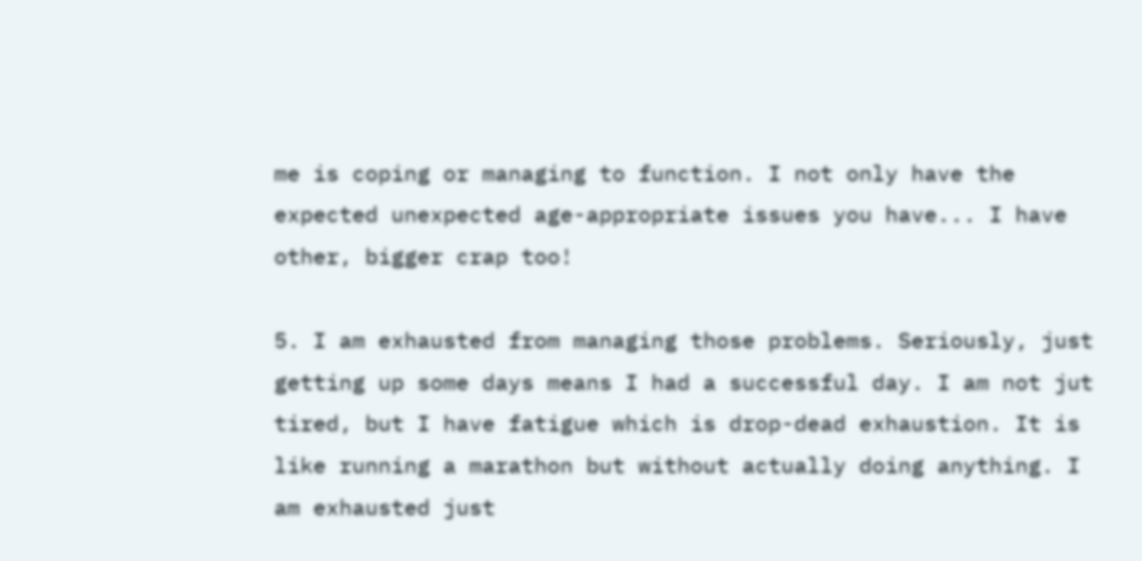me is coping or managing to function. I not only have the expected unexpected age-appropriate issues you have... I have other, bigger crap too!

5. I am exhausted from managing those problems. Seriously, just getting up some days means I had a successful day. I am not jut tired, but I have fatigue which is drop-dead exhaustion. It is like running a marathon but without actually doing anything. I am exhausted just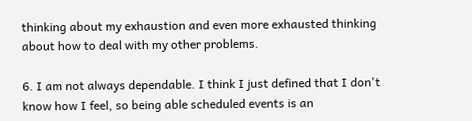thinking about my exhaustion and even more exhausted thinking about how to deal with my other problems.

6. I am not always dependable. I think I just defined that I don't know how I feel, so being able scheduled events is an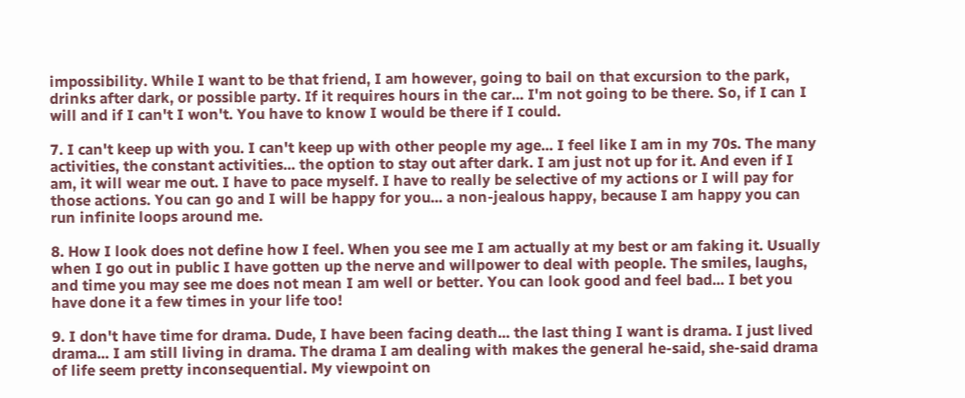impossibility. While I want to be that friend, I am however, going to bail on that excursion to the park, drinks after dark, or possible party. If it requires hours in the car... I'm not going to be there. So, if I can I will and if I can't I won't. You have to know I would be there if I could.

7. I can't keep up with you. I can't keep up with other people my age... I feel like I am in my 70s. The many activities, the constant activities... the option to stay out after dark. I am just not up for it. And even if I am, it will wear me out. I have to pace myself. I have to really be selective of my actions or I will pay for those actions. You can go and I will be happy for you... a non-jealous happy, because I am happy you can run infinite loops around me.

8. How I look does not define how I feel. When you see me I am actually at my best or am faking it. Usually when I go out in public I have gotten up the nerve and willpower to deal with people. The smiles, laughs, and time you may see me does not mean I am well or better. You can look good and feel bad... I bet you have done it a few times in your life too!

9. I don't have time for drama. Dude, I have been facing death... the last thing I want is drama. I just lived drama... I am still living in drama. The drama I am dealing with makes the general he-said, she-said drama of life seem pretty inconsequential. My viewpoint on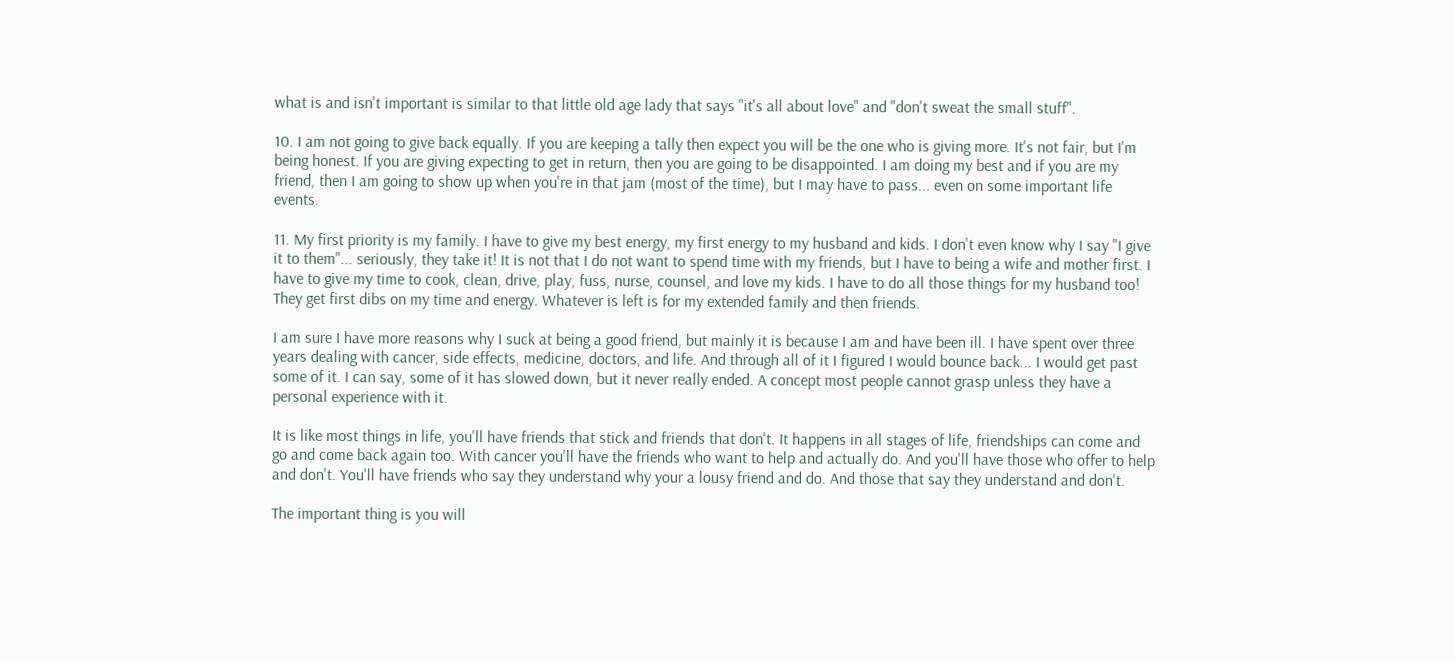what is and isn't important is similar to that little old age lady that says "it's all about love" and "don't sweat the small stuff".

10. I am not going to give back equally. If you are keeping a tally then expect you will be the one who is giving more. It's not fair, but I'm being honest. If you are giving expecting to get in return, then you are going to be disappointed. I am doing my best and if you are my friend, then I am going to show up when you're in that jam (most of the time), but I may have to pass... even on some important life events.

11. My first priority is my family. I have to give my best energy, my first energy to my husband and kids. I don't even know why I say "I give it to them"... seriously, they take it! It is not that I do not want to spend time with my friends, but I have to being a wife and mother first. I have to give my time to cook, clean, drive, play, fuss, nurse, counsel, and love my kids. I have to do all those things for my husband too! They get first dibs on my time and energy. Whatever is left is for my extended family and then friends.

I am sure I have more reasons why I suck at being a good friend, but mainly it is because I am and have been ill. I have spent over three years dealing with cancer, side effects, medicine, doctors, and life. And through all of it I figured I would bounce back... I would get past some of it. I can say, some of it has slowed down, but it never really ended. A concept most people cannot grasp unless they have a personal experience with it.

It is like most things in life, you'll have friends that stick and friends that don't. It happens in all stages of life, friendships can come and go and come back again too. With cancer you'll have the friends who want to help and actually do. And you'll have those who offer to help and don't. You'll have friends who say they understand why your a lousy friend and do. And those that say they understand and don't.

The important thing is you will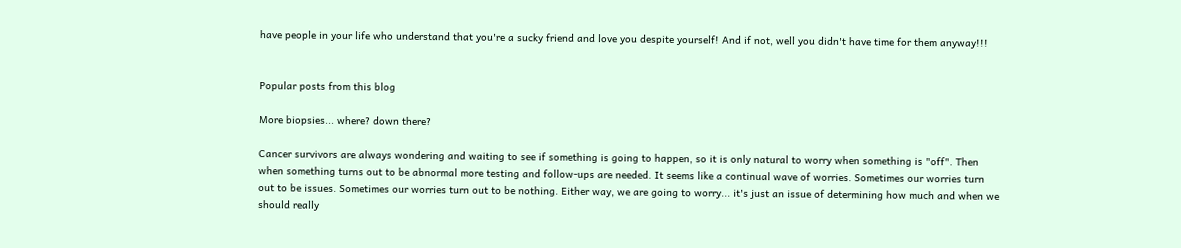have people in your life who understand that you're a sucky friend and love you despite yourself! And if not, well you didn't have time for them anyway!!!


Popular posts from this blog

More biopsies... where? down there?

Cancer survivors are always wondering and waiting to see if something is going to happen, so it is only natural to worry when something is "off". Then when something turns out to be abnormal more testing and follow-ups are needed. It seems like a continual wave of worries. Sometimes our worries turn out to be issues. Sometimes our worries turn out to be nothing. Either way, we are going to worry... it's just an issue of determining how much and when we should really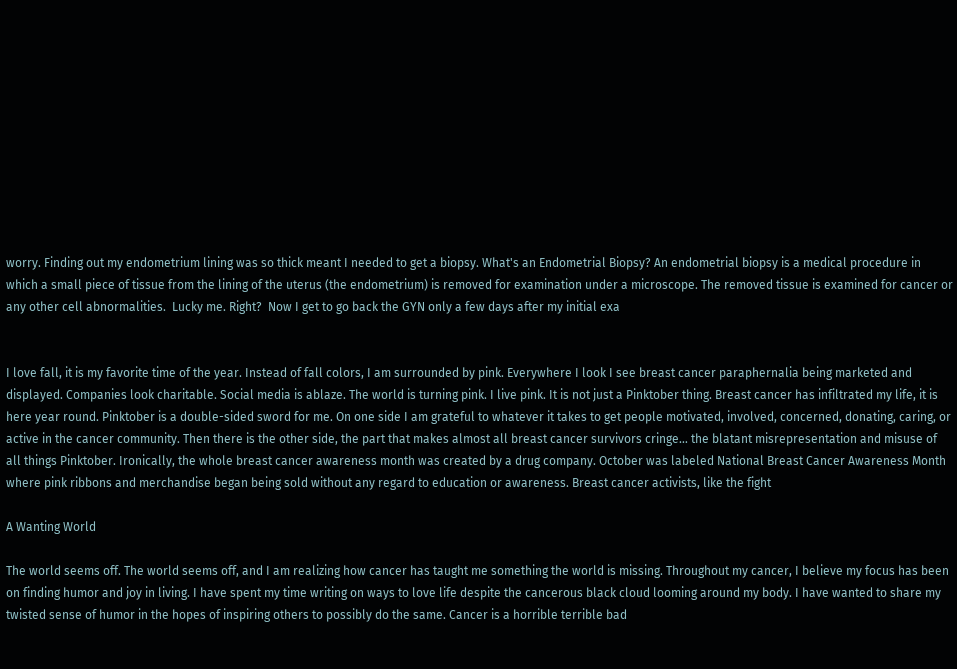worry. Finding out my endometrium lining was so thick meant I needed to get a biopsy. What's an Endometrial Biopsy? An endometrial biopsy is a medical procedure in which a small piece of tissue from the lining of the uterus (the endometrium) is removed for examination under a microscope. The removed tissue is examined for cancer or any other cell abnormalities.  Lucky me. Right?  Now I get to go back the GYN only a few days after my initial exa


I love fall, it is my favorite time of the year. Instead of fall colors, I am surrounded by pink. Everywhere I look I see breast cancer paraphernalia being marketed and displayed. Companies look charitable. Social media is ablaze. The world is turning pink. I live pink. It is not just a Pinktober thing. Breast cancer has infiltrated my life, it is here year round. Pinktober is a double-sided sword for me. On one side I am grateful to whatever it takes to get people motivated, involved, concerned, donating, caring, or active in the cancer community. Then there is the other side, the part that makes almost all breast cancer survivors cringe… the blatant misrepresentation and misuse of all things Pinktober. Ironically, the whole breast cancer awareness month was created by a drug company. October was labeled National Breast Cancer Awareness Month where pink ribbons and merchandise began being sold without any regard to education or awareness. Breast cancer activists, like the fight

A Wanting World

The world seems off. The world seems off, and I am realizing how cancer has taught me something the world is missing. Throughout my cancer, I believe my focus has been on finding humor and joy in living. I have spent my time writing on ways to love life despite the cancerous black cloud looming around my body. I have wanted to share my twisted sense of humor in the hopes of inspiring others to possibly do the same. Cancer is a horrible terrible bad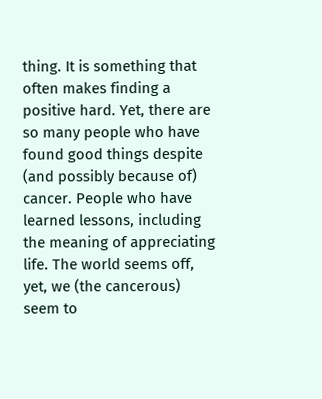thing. It is something that often makes finding a positive hard. Yet, there are so many people who have found good things despite (and possibly because of) cancer. People who have learned lessons, including the meaning of appreciating life. The world seems off, yet, we (the cancerous) seem to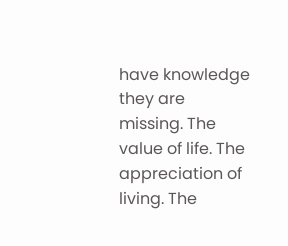have knowledge they are missing. The value of life. The appreciation of living. The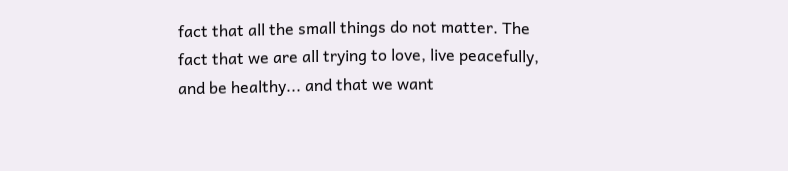fact that all the small things do not matter. The fact that we are all trying to love, live peacefully, and be healthy... and that we want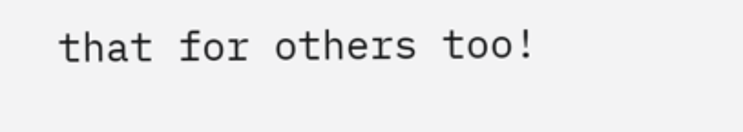that for others too!